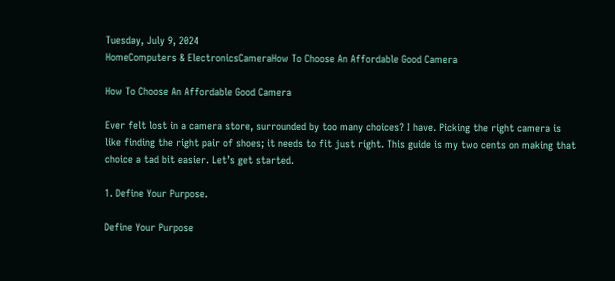Tuesday, July 9, 2024
HomeComputers & ElectronicsCameraHow To Choose An Affordable Good Camera

How To Choose An Affordable Good Camera

Ever felt lost in a camera store, surrounded by too many choices? I have. Picking the right camera is like finding the right pair of shoes; it needs to fit just right. This guide is my two cents on making that choice a tad bit easier. Let’s get started.

1. Define Your Purpose.

Define Your Purpose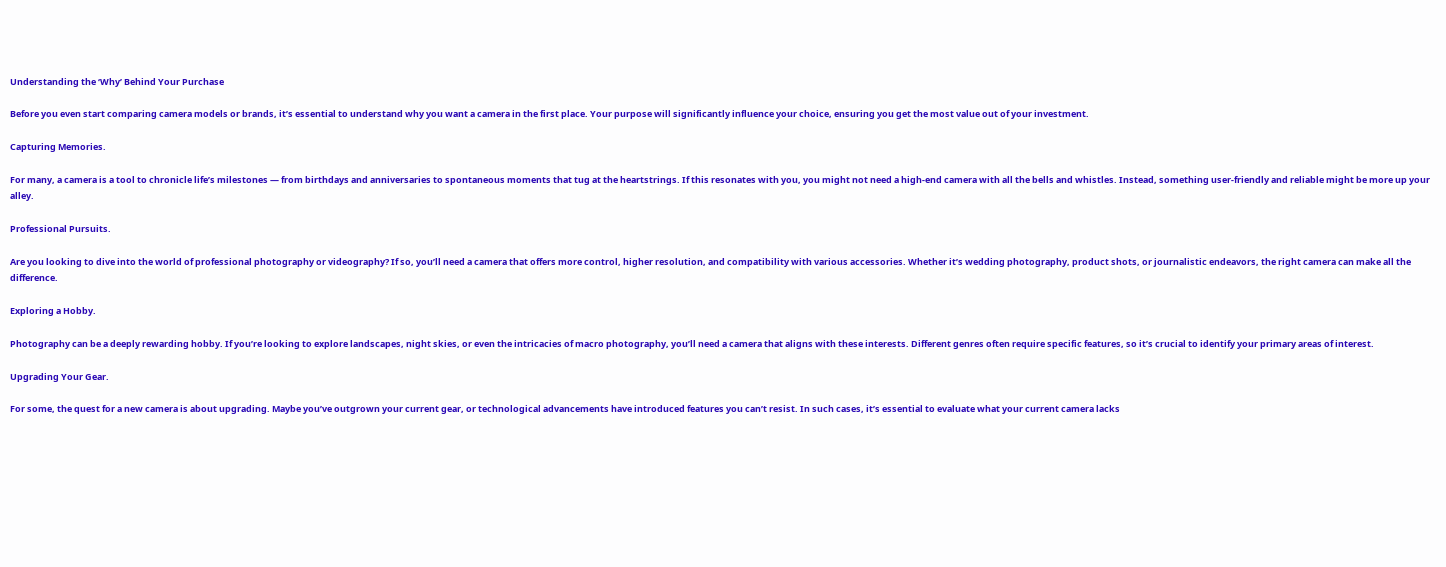Understanding the ‘Why’ Behind Your Purchase

Before you even start comparing camera models or brands, it’s essential to understand why you want a camera in the first place. Your purpose will significantly influence your choice, ensuring you get the most value out of your investment.

Capturing Memories.

For many, a camera is a tool to chronicle life’s milestones — from birthdays and anniversaries to spontaneous moments that tug at the heartstrings. If this resonates with you, you might not need a high-end camera with all the bells and whistles. Instead, something user-friendly and reliable might be more up your alley.

Professional Pursuits.

Are you looking to dive into the world of professional photography or videography? If so, you’ll need a camera that offers more control, higher resolution, and compatibility with various accessories. Whether it’s wedding photography, product shots, or journalistic endeavors, the right camera can make all the difference.

Exploring a Hobby.

Photography can be a deeply rewarding hobby. If you’re looking to explore landscapes, night skies, or even the intricacies of macro photography, you’ll need a camera that aligns with these interests. Different genres often require specific features, so it’s crucial to identify your primary areas of interest.

Upgrading Your Gear.

For some, the quest for a new camera is about upgrading. Maybe you’ve outgrown your current gear, or technological advancements have introduced features you can’t resist. In such cases, it’s essential to evaluate what your current camera lacks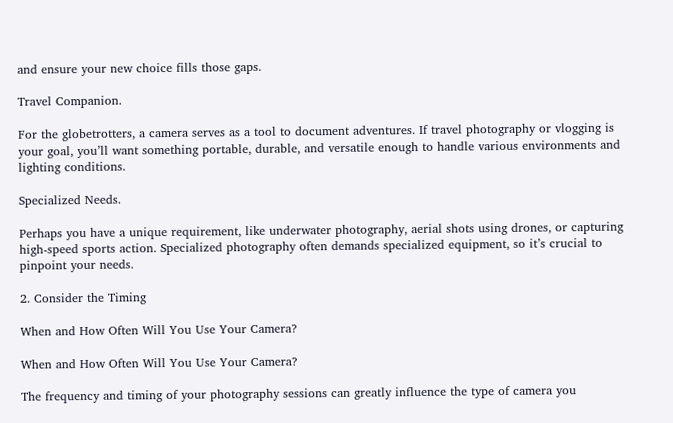and ensure your new choice fills those gaps.

Travel Companion.

For the globetrotters, a camera serves as a tool to document adventures. If travel photography or vlogging is your goal, you’ll want something portable, durable, and versatile enough to handle various environments and lighting conditions.

Specialized Needs.

Perhaps you have a unique requirement, like underwater photography, aerial shots using drones, or capturing high-speed sports action. Specialized photography often demands specialized equipment, so it’s crucial to pinpoint your needs.

2. Consider the Timing

When and How Often Will You Use Your Camera?

When and How Often Will You Use Your Camera?

The frequency and timing of your photography sessions can greatly influence the type of camera you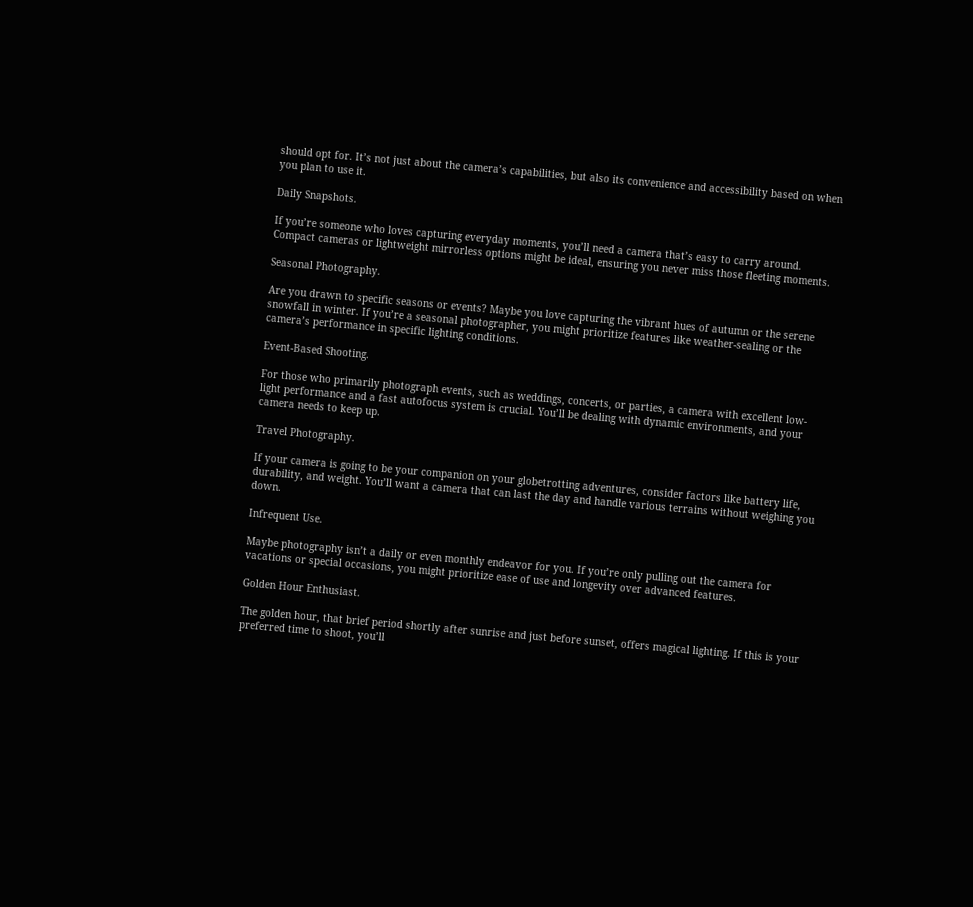should opt for. It’s not just about the camera’s capabilities, but also its convenience and accessibility based on when you plan to use it.

Daily Snapshots.

If you’re someone who loves capturing everyday moments, you’ll need a camera that’s easy to carry around. Compact cameras or lightweight mirrorless options might be ideal, ensuring you never miss those fleeting moments.

Seasonal Photography.

Are you drawn to specific seasons or events? Maybe you love capturing the vibrant hues of autumn or the serene snowfall in winter. If you’re a seasonal photographer, you might prioritize features like weather-sealing or the camera’s performance in specific lighting conditions.

Event-Based Shooting.

For those who primarily photograph events, such as weddings, concerts, or parties, a camera with excellent low-light performance and a fast autofocus system is crucial. You’ll be dealing with dynamic environments, and your camera needs to keep up.

Travel Photography.

If your camera is going to be your companion on your globetrotting adventures, consider factors like battery life, durability, and weight. You’ll want a camera that can last the day and handle various terrains without weighing you down.

Infrequent Use.

Maybe photography isn’t a daily or even monthly endeavor for you. If you’re only pulling out the camera for vacations or special occasions, you might prioritize ease of use and longevity over advanced features.

Golden Hour Enthusiast.

The golden hour, that brief period shortly after sunrise and just before sunset, offers magical lighting. If this is your preferred time to shoot, you’ll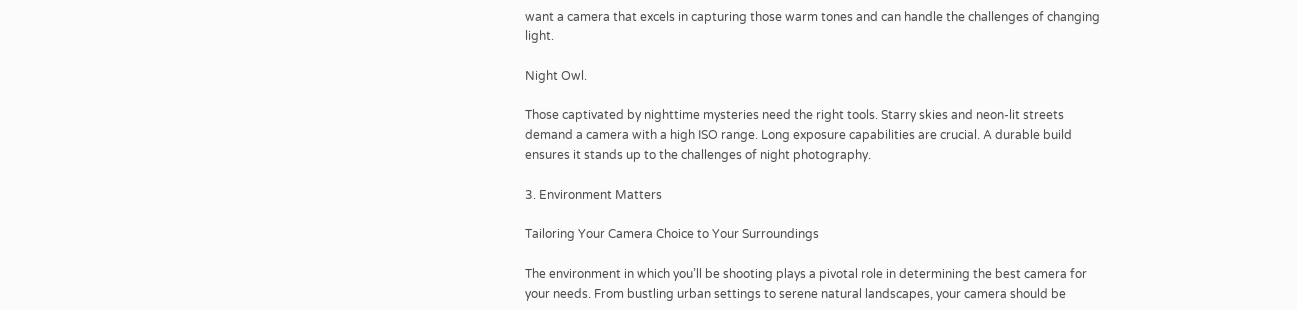want a camera that excels in capturing those warm tones and can handle the challenges of changing light.

Night Owl.

Those captivated by nighttime mysteries need the right tools. Starry skies and neon-lit streets demand a camera with a high ISO range. Long exposure capabilities are crucial. A durable build ensures it stands up to the challenges of night photography.

3. Environment Matters

Tailoring Your Camera Choice to Your Surroundings

The environment in which you’ll be shooting plays a pivotal role in determining the best camera for your needs. From bustling urban settings to serene natural landscapes, your camera should be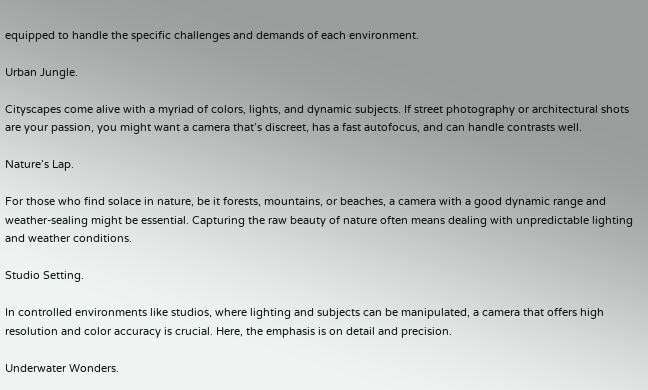equipped to handle the specific challenges and demands of each environment.

Urban Jungle.

Cityscapes come alive with a myriad of colors, lights, and dynamic subjects. If street photography or architectural shots are your passion, you might want a camera that’s discreet, has a fast autofocus, and can handle contrasts well.

Nature’s Lap.

For those who find solace in nature, be it forests, mountains, or beaches, a camera with a good dynamic range and weather-sealing might be essential. Capturing the raw beauty of nature often means dealing with unpredictable lighting and weather conditions.

Studio Setting.

In controlled environments like studios, where lighting and subjects can be manipulated, a camera that offers high resolution and color accuracy is crucial. Here, the emphasis is on detail and precision.

Underwater Wonders.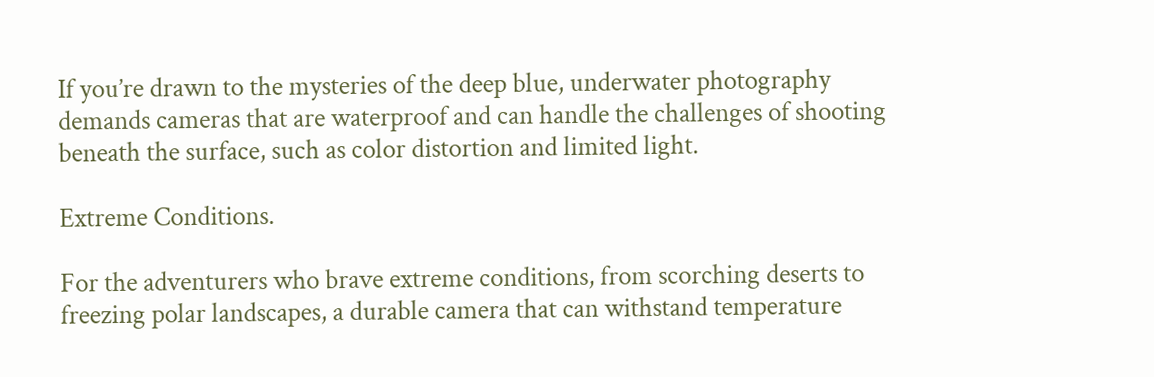If you’re drawn to the mysteries of the deep blue, underwater photography demands cameras that are waterproof and can handle the challenges of shooting beneath the surface, such as color distortion and limited light.

Extreme Conditions.

For the adventurers who brave extreme conditions, from scorching deserts to freezing polar landscapes, a durable camera that can withstand temperature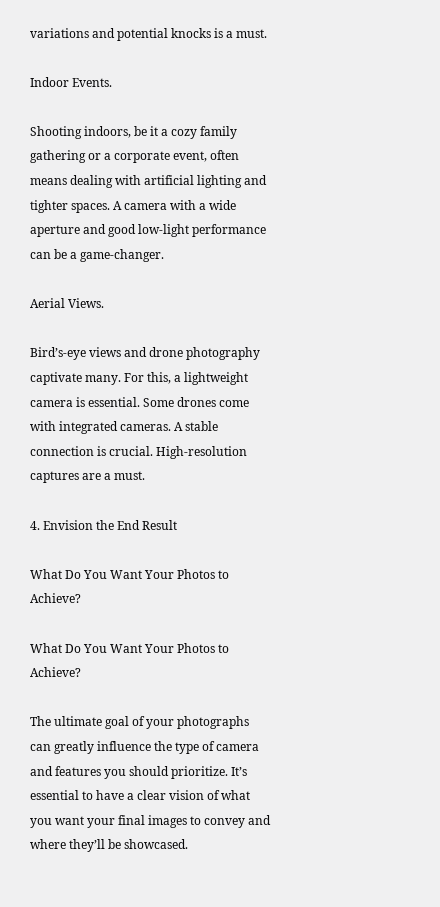variations and potential knocks is a must.

Indoor Events.

Shooting indoors, be it a cozy family gathering or a corporate event, often means dealing with artificial lighting and tighter spaces. A camera with a wide aperture and good low-light performance can be a game-changer.

Aerial Views.

Bird’s-eye views and drone photography captivate many. For this, a lightweight camera is essential. Some drones come with integrated cameras. A stable connection is crucial. High-resolution captures are a must.

4. Envision the End Result

What Do You Want Your Photos to Achieve?

What Do You Want Your Photos to Achieve?

The ultimate goal of your photographs can greatly influence the type of camera and features you should prioritize. It’s essential to have a clear vision of what you want your final images to convey and where they’ll be showcased.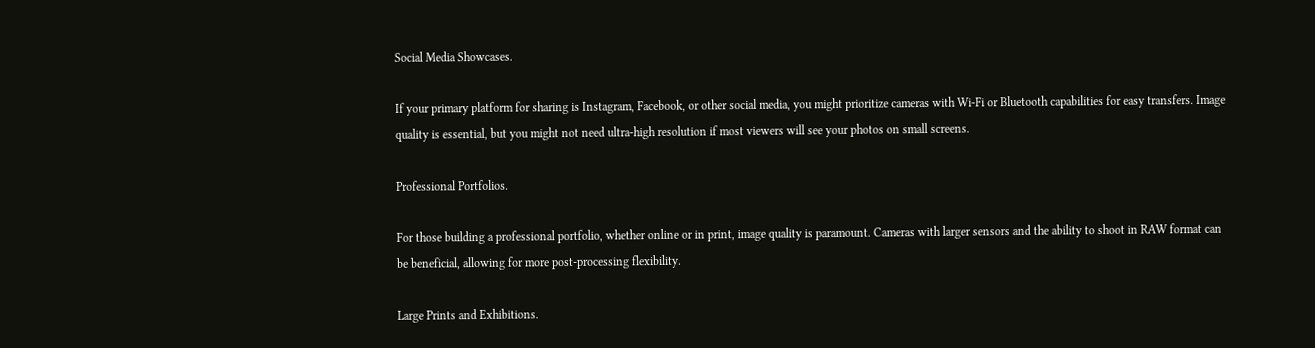Social Media Showcases.

If your primary platform for sharing is Instagram, Facebook, or other social media, you might prioritize cameras with Wi-Fi or Bluetooth capabilities for easy transfers. Image quality is essential, but you might not need ultra-high resolution if most viewers will see your photos on small screens.

Professional Portfolios.

For those building a professional portfolio, whether online or in print, image quality is paramount. Cameras with larger sensors and the ability to shoot in RAW format can be beneficial, allowing for more post-processing flexibility.

Large Prints and Exhibitions.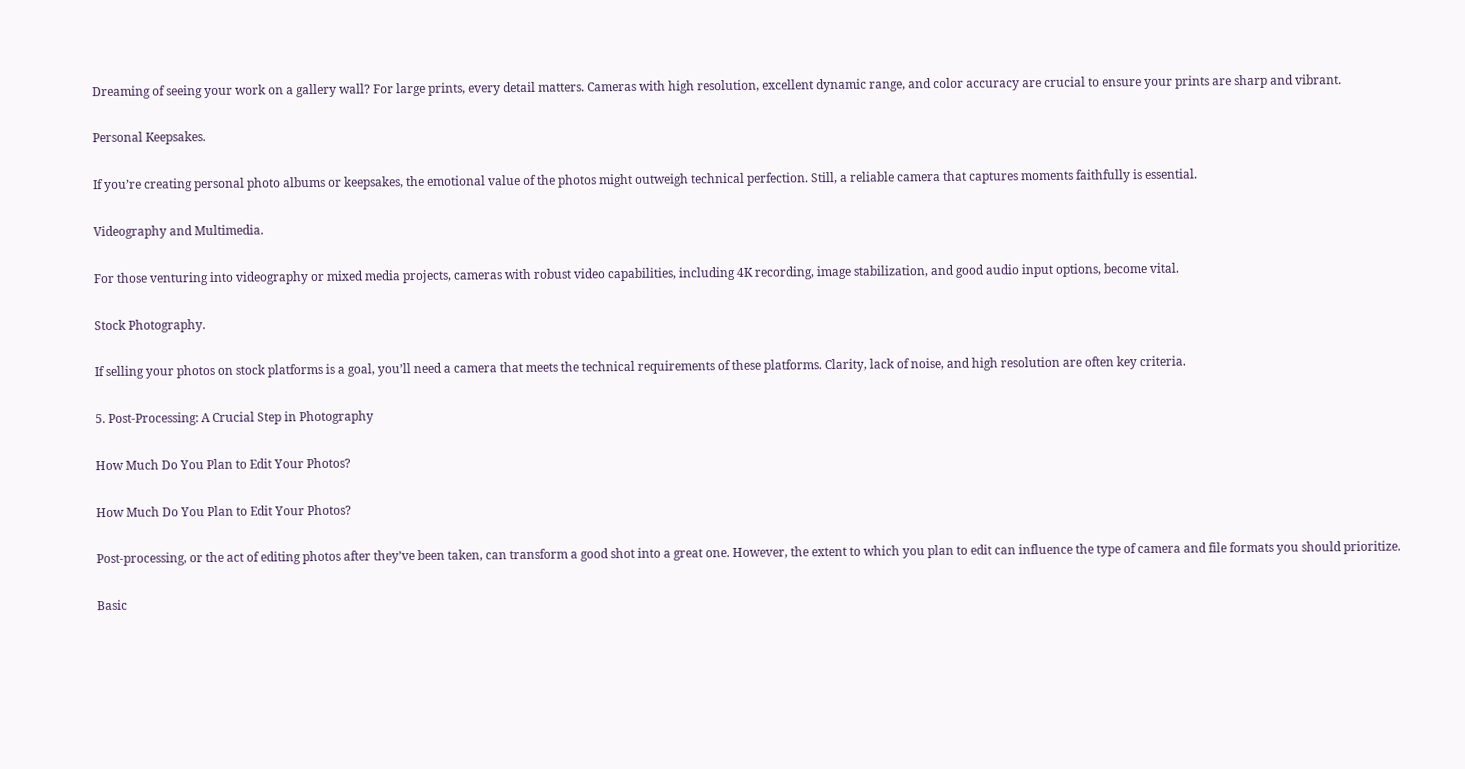Dreaming of seeing your work on a gallery wall? For large prints, every detail matters. Cameras with high resolution, excellent dynamic range, and color accuracy are crucial to ensure your prints are sharp and vibrant.

Personal Keepsakes.

If you’re creating personal photo albums or keepsakes, the emotional value of the photos might outweigh technical perfection. Still, a reliable camera that captures moments faithfully is essential.

Videography and Multimedia.

For those venturing into videography or mixed media projects, cameras with robust video capabilities, including 4K recording, image stabilization, and good audio input options, become vital.

Stock Photography.

If selling your photos on stock platforms is a goal, you’ll need a camera that meets the technical requirements of these platforms. Clarity, lack of noise, and high resolution are often key criteria.

5. Post-Processing: A Crucial Step in Photography

How Much Do You Plan to Edit Your Photos?

How Much Do You Plan to Edit Your Photos?

Post-processing, or the act of editing photos after they’ve been taken, can transform a good shot into a great one. However, the extent to which you plan to edit can influence the type of camera and file formats you should prioritize.

Basic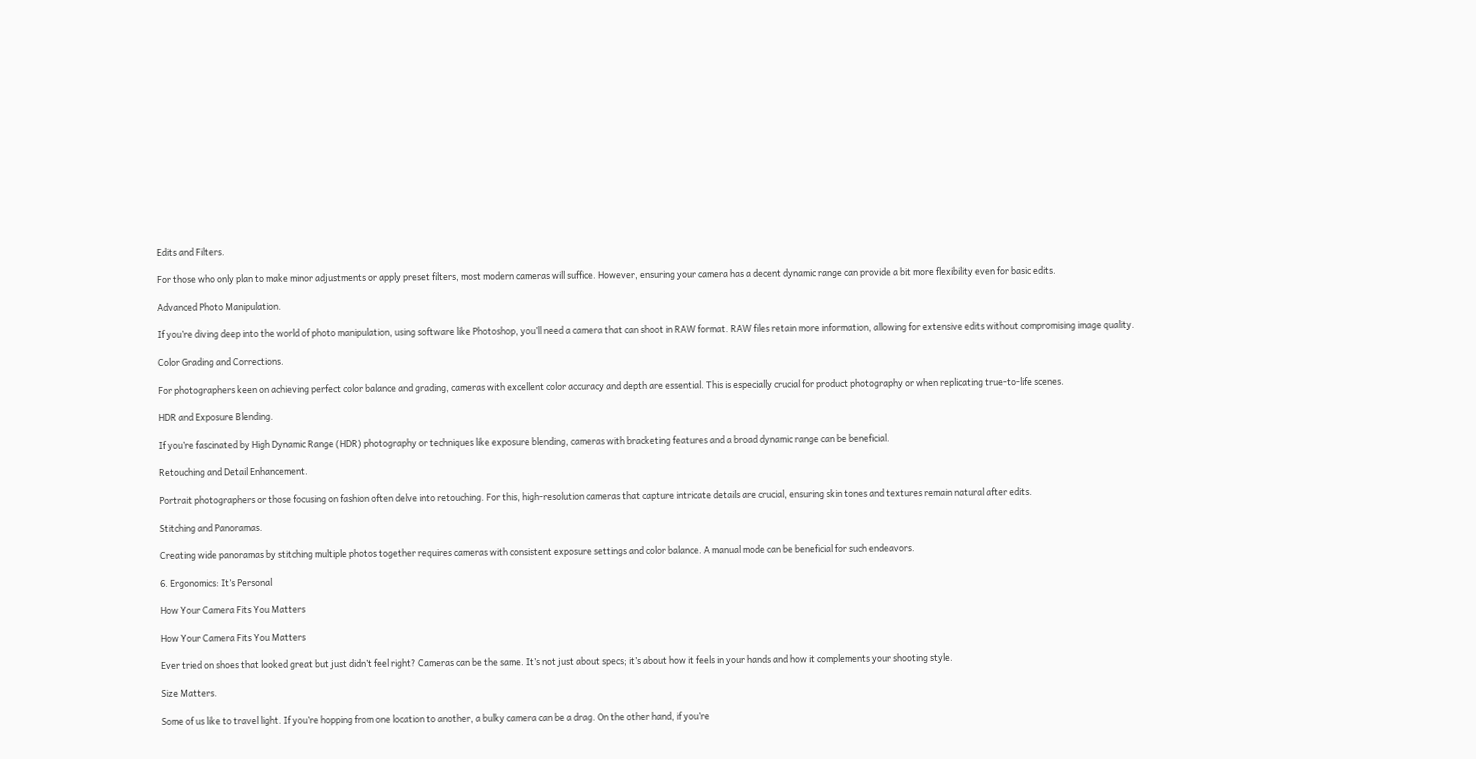Edits and Filters.

For those who only plan to make minor adjustments or apply preset filters, most modern cameras will suffice. However, ensuring your camera has a decent dynamic range can provide a bit more flexibility even for basic edits.

Advanced Photo Manipulation.

If you’re diving deep into the world of photo manipulation, using software like Photoshop, you’ll need a camera that can shoot in RAW format. RAW files retain more information, allowing for extensive edits without compromising image quality.

Color Grading and Corrections.

For photographers keen on achieving perfect color balance and grading, cameras with excellent color accuracy and depth are essential. This is especially crucial for product photography or when replicating true-to-life scenes.

HDR and Exposure Blending.

If you’re fascinated by High Dynamic Range (HDR) photography or techniques like exposure blending, cameras with bracketing features and a broad dynamic range can be beneficial.

Retouching and Detail Enhancement.

Portrait photographers or those focusing on fashion often delve into retouching. For this, high-resolution cameras that capture intricate details are crucial, ensuring skin tones and textures remain natural after edits.

Stitching and Panoramas.

Creating wide panoramas by stitching multiple photos together requires cameras with consistent exposure settings and color balance. A manual mode can be beneficial for such endeavors.

6. Ergonomics: It’s Personal

How Your Camera Fits You Matters

How Your Camera Fits You Matters

Ever tried on shoes that looked great but just didn’t feel right? Cameras can be the same. It’s not just about specs; it’s about how it feels in your hands and how it complements your shooting style.

Size Matters.

Some of us like to travel light. If you’re hopping from one location to another, a bulky camera can be a drag. On the other hand, if you’re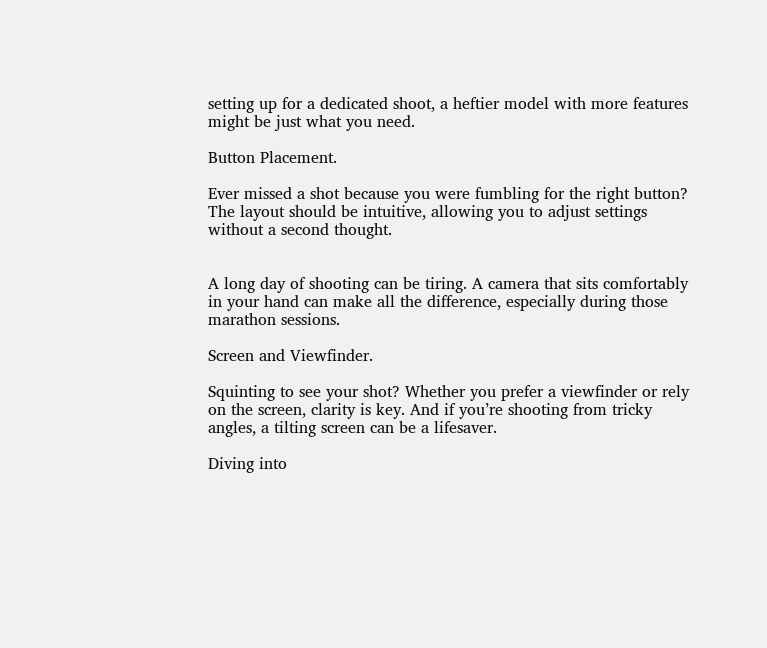setting up for a dedicated shoot, a heftier model with more features might be just what you need.

Button Placement.

Ever missed a shot because you were fumbling for the right button? The layout should be intuitive, allowing you to adjust settings without a second thought.


A long day of shooting can be tiring. A camera that sits comfortably in your hand can make all the difference, especially during those marathon sessions.

Screen and Viewfinder.

Squinting to see your shot? Whether you prefer a viewfinder or rely on the screen, clarity is key. And if you’re shooting from tricky angles, a tilting screen can be a lifesaver.

Diving into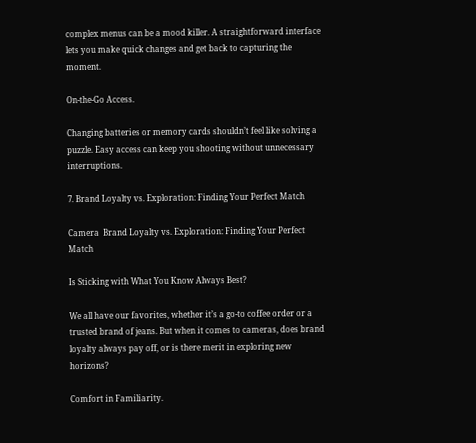complex menus can be a mood killer. A straightforward interface lets you make quick changes and get back to capturing the moment.

On-the-Go Access.

Changing batteries or memory cards shouldn’t feel like solving a puzzle. Easy access can keep you shooting without unnecessary interruptions.

7. Brand Loyalty vs. Exploration: Finding Your Perfect Match

Camera  Brand Loyalty vs. Exploration: Finding Your Perfect Match

Is Sticking with What You Know Always Best?

We all have our favorites, whether it’s a go-to coffee order or a trusted brand of jeans. But when it comes to cameras, does brand loyalty always pay off, or is there merit in exploring new horizons?

Comfort in Familiarity.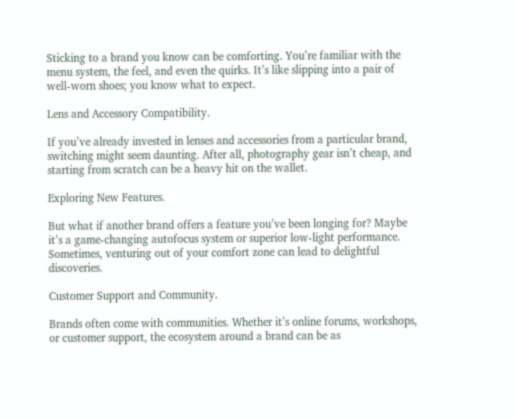Sticking to a brand you know can be comforting. You’re familiar with the menu system, the feel, and even the quirks. It’s like slipping into a pair of well-worn shoes; you know what to expect.

Lens and Accessory Compatibility.

If you’ve already invested in lenses and accessories from a particular brand, switching might seem daunting. After all, photography gear isn’t cheap, and starting from scratch can be a heavy hit on the wallet.

Exploring New Features.

But what if another brand offers a feature you’ve been longing for? Maybe it’s a game-changing autofocus system or superior low-light performance. Sometimes, venturing out of your comfort zone can lead to delightful discoveries.

Customer Support and Community.

Brands often come with communities. Whether it’s online forums, workshops, or customer support, the ecosystem around a brand can be as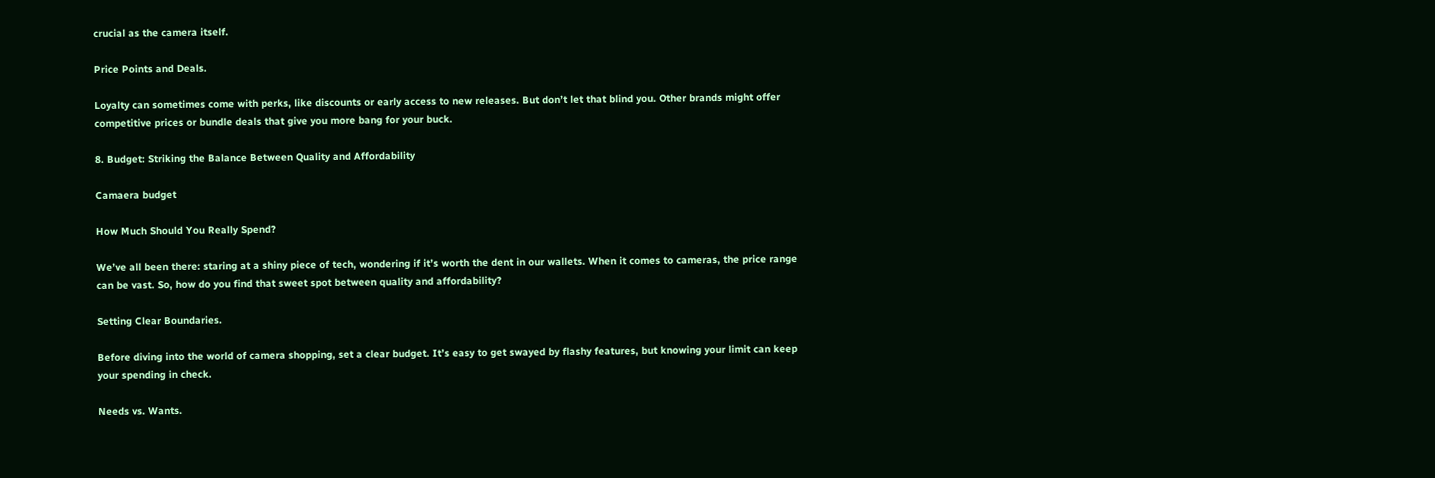crucial as the camera itself.

Price Points and Deals.

Loyalty can sometimes come with perks, like discounts or early access to new releases. But don’t let that blind you. Other brands might offer competitive prices or bundle deals that give you more bang for your buck.

8. Budget: Striking the Balance Between Quality and Affordability

Camaera budget

How Much Should You Really Spend?

We’ve all been there: staring at a shiny piece of tech, wondering if it’s worth the dent in our wallets. When it comes to cameras, the price range can be vast. So, how do you find that sweet spot between quality and affordability?

Setting Clear Boundaries.

Before diving into the world of camera shopping, set a clear budget. It’s easy to get swayed by flashy features, but knowing your limit can keep your spending in check.

Needs vs. Wants.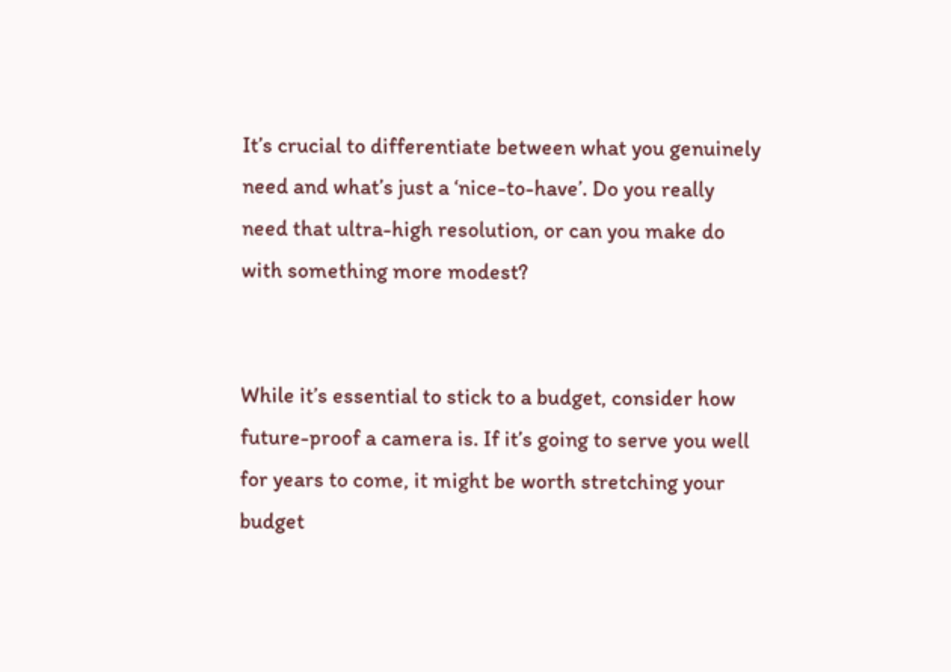It’s crucial to differentiate between what you genuinely need and what’s just a ‘nice-to-have’. Do you really need that ultra-high resolution, or can you make do with something more modest?


While it’s essential to stick to a budget, consider how future-proof a camera is. If it’s going to serve you well for years to come, it might be worth stretching your budget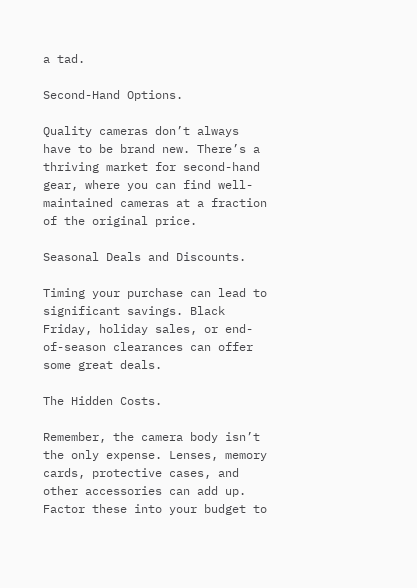a tad.

Second-Hand Options.

Quality cameras don’t always have to be brand new. There’s a thriving market for second-hand gear, where you can find well-maintained cameras at a fraction of the original price.

Seasonal Deals and Discounts.

Timing your purchase can lead to significant savings. Black Friday, holiday sales, or end-of-season clearances can offer some great deals.

The Hidden Costs.

Remember, the camera body isn’t the only expense. Lenses, memory cards, protective cases, and other accessories can add up. Factor these into your budget to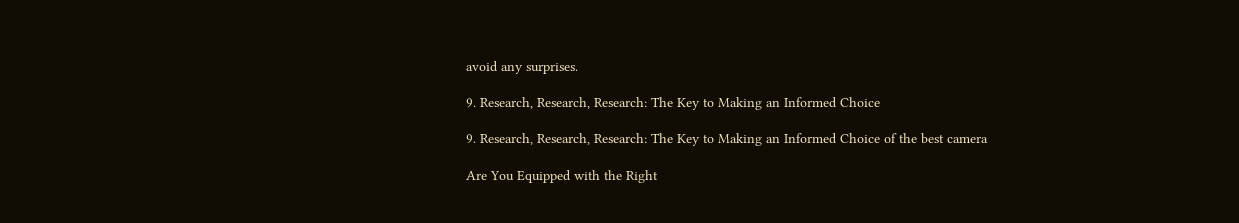avoid any surprises.

9. Research, Research, Research: The Key to Making an Informed Choice

9. Research, Research, Research: The Key to Making an Informed Choice of the best camera

Are You Equipped with the Right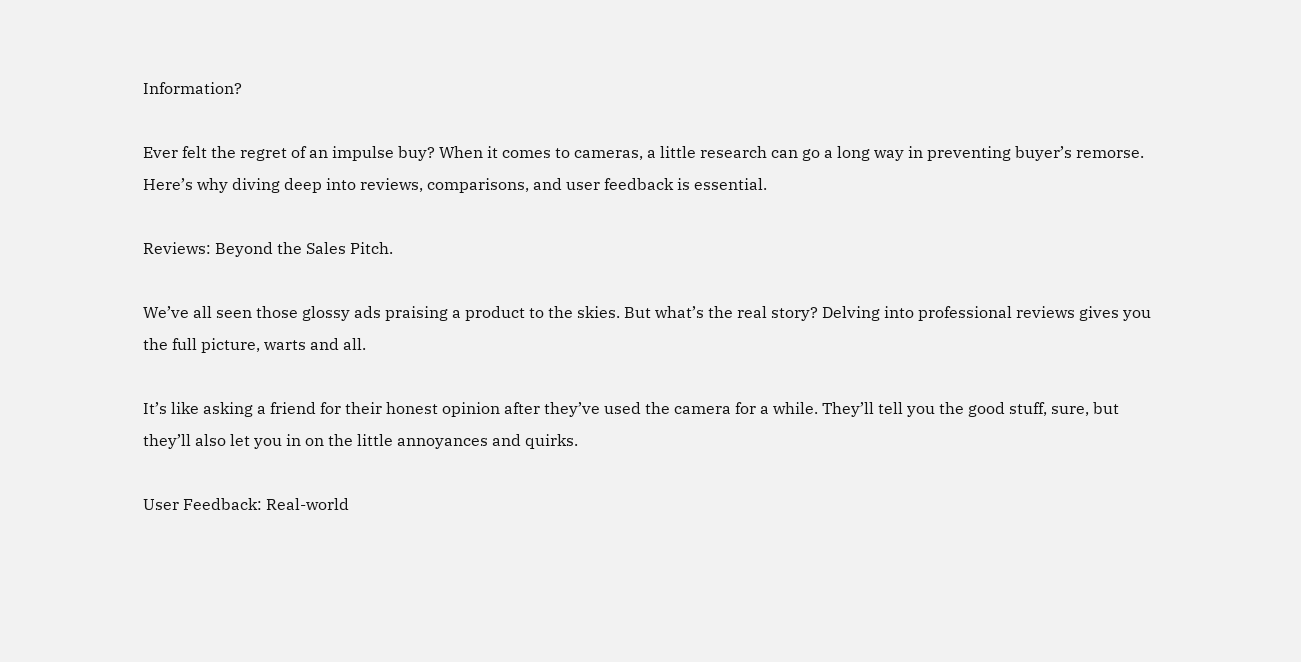Information?

Ever felt the regret of an impulse buy? When it comes to cameras, a little research can go a long way in preventing buyer’s remorse. Here’s why diving deep into reviews, comparisons, and user feedback is essential.

Reviews: Beyond the Sales Pitch.

We’ve all seen those glossy ads praising a product to the skies. But what’s the real story? Delving into professional reviews gives you the full picture, warts and all.

It’s like asking a friend for their honest opinion after they’ve used the camera for a while. They’ll tell you the good stuff, sure, but they’ll also let you in on the little annoyances and quirks.

User Feedback: Real-world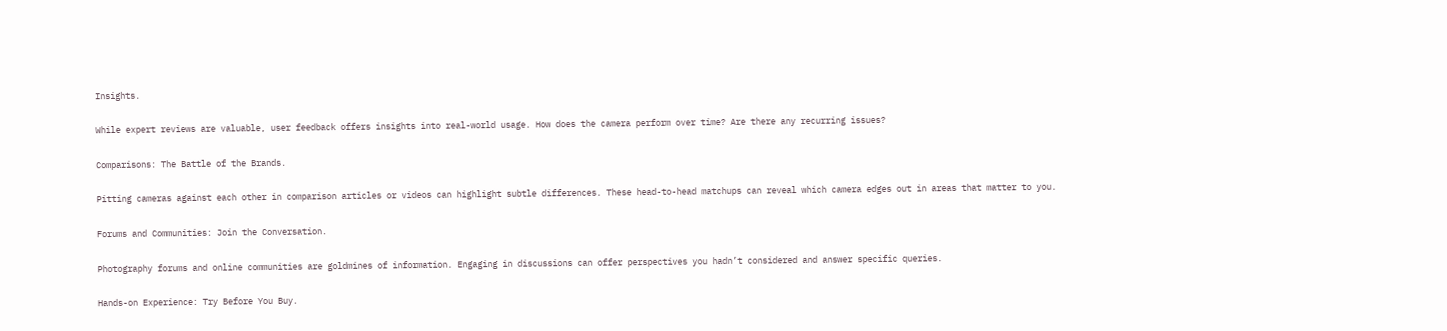Insights.

While expert reviews are valuable, user feedback offers insights into real-world usage. How does the camera perform over time? Are there any recurring issues?

Comparisons: The Battle of the Brands.

Pitting cameras against each other in comparison articles or videos can highlight subtle differences. These head-to-head matchups can reveal which camera edges out in areas that matter to you.

Forums and Communities: Join the Conversation.

Photography forums and online communities are goldmines of information. Engaging in discussions can offer perspectives you hadn’t considered and answer specific queries.

Hands-on Experience: Try Before You Buy.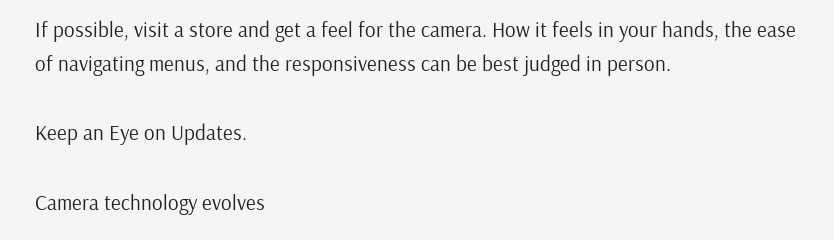If possible, visit a store and get a feel for the camera. How it feels in your hands, the ease of navigating menus, and the responsiveness can be best judged in person.

Keep an Eye on Updates.

Camera technology evolves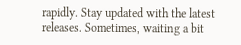rapidly. Stay updated with the latest releases. Sometimes, waiting a bit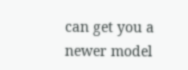can get you a newer model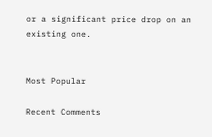or a significant price drop on an existing one.


Most Popular

Recent Comments